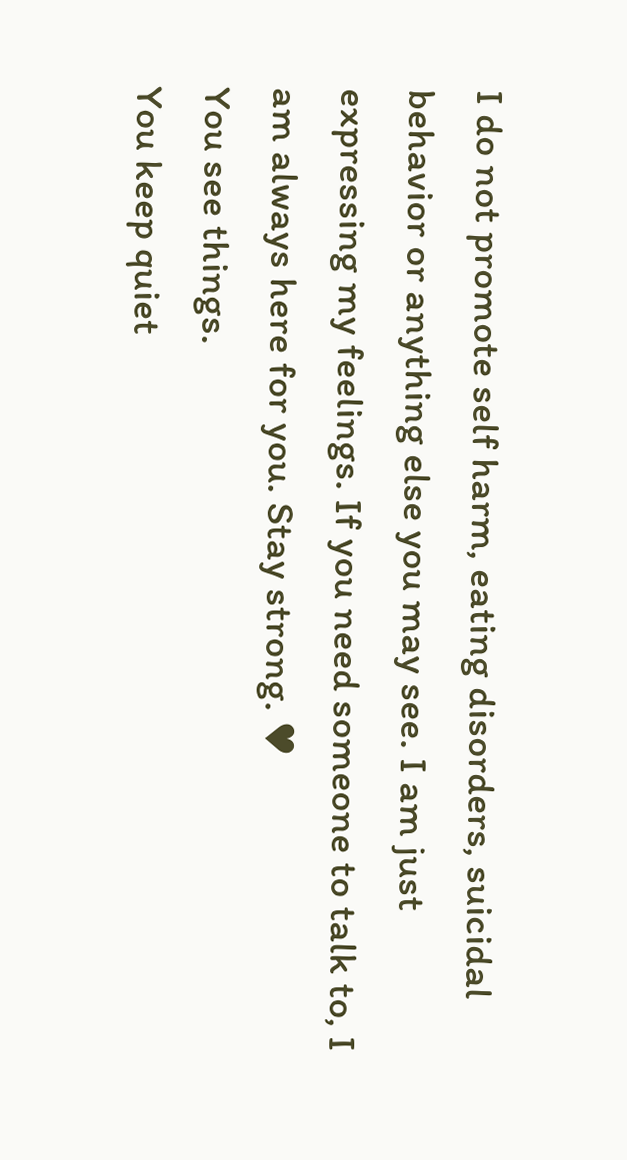I do not promote self harm, eating disorders, suicidal behavior or anything else you may see. I am just expressing my feelings. If you need someone to talk to, I am always here for you. Stay strong. ♥
You see things.
You keep quiet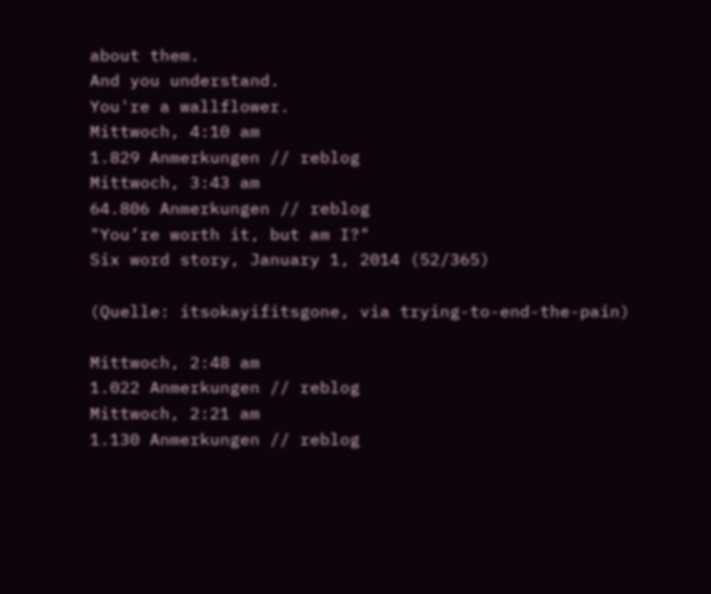about them.
And you understand.
You're a wallflower.
Mittwoch, 4:10 am
1.829 Anmerkungen // reblog
Mittwoch, 3:43 am
64.806 Anmerkungen // reblog
"You’re worth it, but am I?"
Six word story, January 1, 2014 (52/365)

(Quelle: itsokayifitsgone, via trying-to-end-the-pain)

Mittwoch, 2:48 am
1.022 Anmerkungen // reblog
Mittwoch, 2:21 am
1.130 Anmerkungen // reblog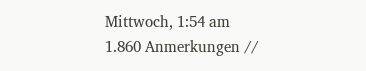Mittwoch, 1:54 am
1.860 Anmerkungen //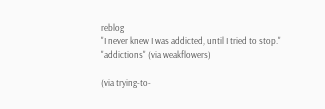reblog
"I never knew I was addicted, until I tried to stop."
"addictions" (via weakflowers)

(via trying-to-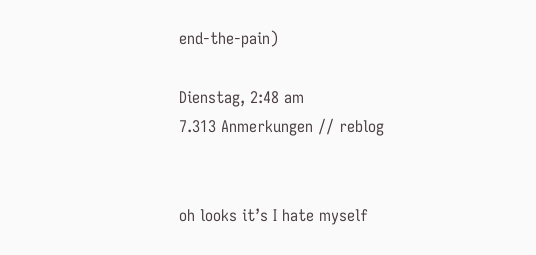end-the-pain)

Dienstag, 2:48 am
7.313 Anmerkungen // reblog


oh looks it’s I hate myself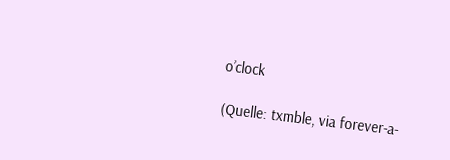o’clock

(Quelle: txmble, via forever-a-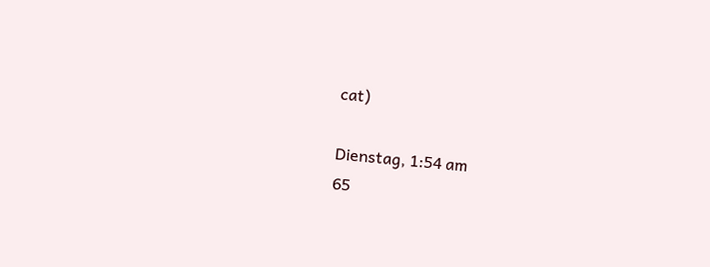cat)

Dienstag, 1:54 am
65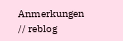Anmerkungen // reblog